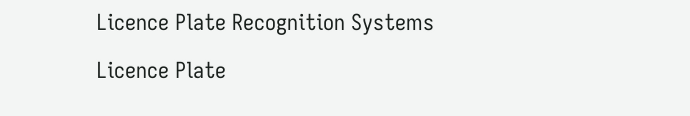Licence Plate Recognition Systems

Licence Plate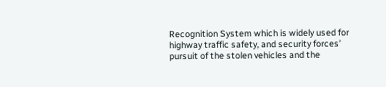Recognition System which is widely used for highway traffic safety, and security forces’ pursuit of the stolen vehicles and the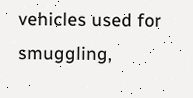vehicles used for smuggling,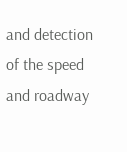and detection of the speed and roadway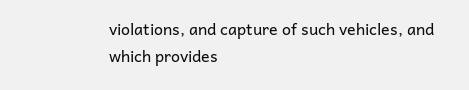violations, and capture of such vehicles, and which provides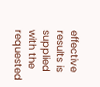effective results is supplied with the requested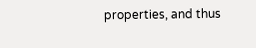properties, and thus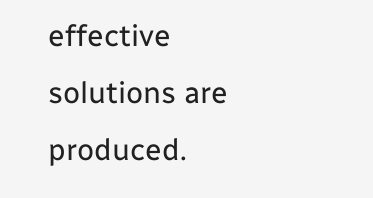effective solutions are produced.